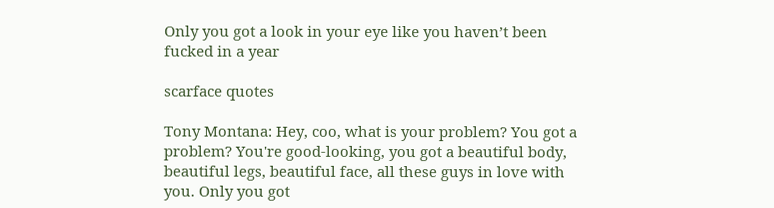Only you got a look in your eye like you haven’t been fucked in a year

scarface quotes

Tony Montana: Hey, coo, what is your problem? You got a problem? You're good-looking, you got a beautiful body, beautiful legs, beautiful face, all these guys in love with you. Only you got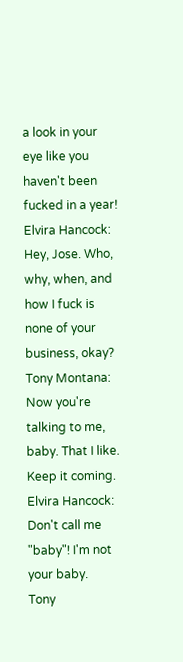a look in your eye like you haven't been fucked in a year!
Elvira Hancock: Hey, Jose. Who, why, when, and how I fuck is none of your business, okay?
Tony Montana: Now you're talking to me, baby. That I like. Keep it coming.
Elvira Hancock: Don't call me "baby"! I'm not your baby.
Tony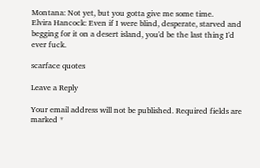Montana: Not yet, but you gotta give me some time.
Elvira Hancock: Even if I were blind, desperate, starved and begging for it on a desert island, you'd be the last thing I'd ever fuck.

scarface quotes

Leave a Reply

Your email address will not be published. Required fields are marked *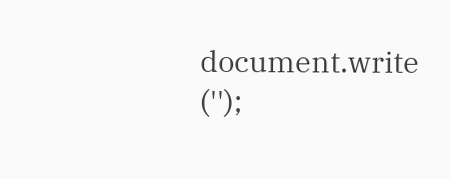document.write ('');